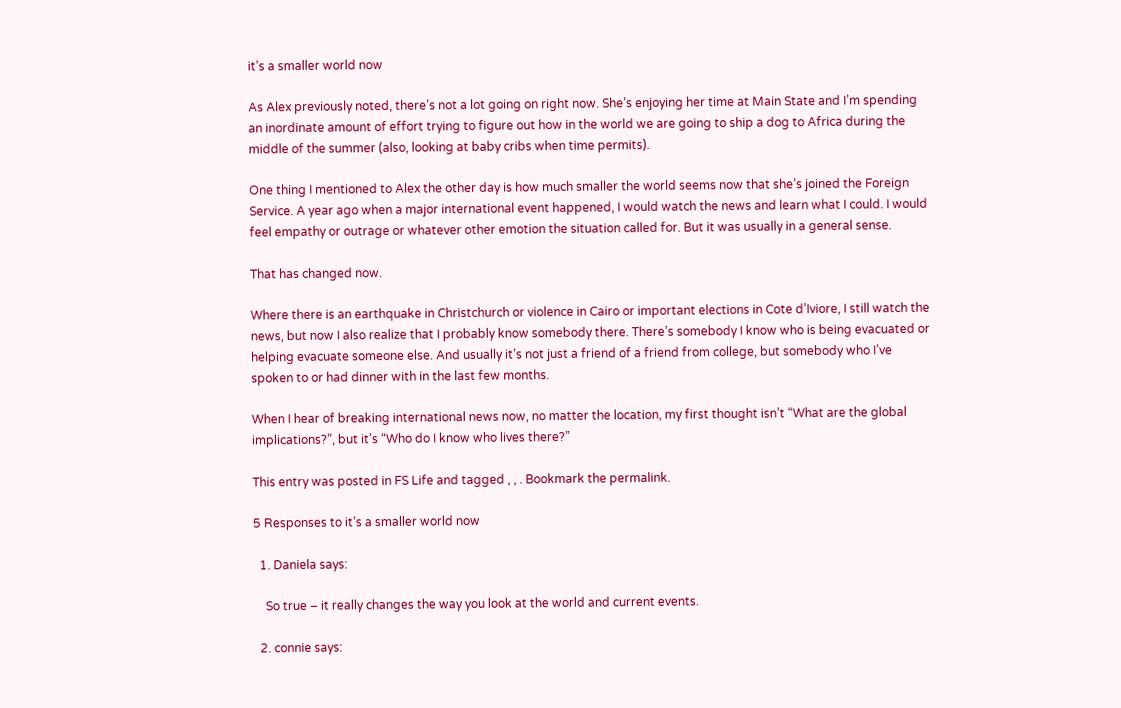it’s a smaller world now

As Alex previously noted, there’s not a lot going on right now. She’s enjoying her time at Main State and I’m spending an inordinate amount of effort trying to figure out how in the world we are going to ship a dog to Africa during the middle of the summer (also, looking at baby cribs when time permits).

One thing I mentioned to Alex the other day is how much smaller the world seems now that she’s joined the Foreign Service. A year ago when a major international event happened, I would watch the news and learn what I could. I would feel empathy or outrage or whatever other emotion the situation called for. But it was usually in a general sense.

That has changed now.

Where there is an earthquake in Christchurch or violence in Cairo or important elections in Cote d’Iviore, I still watch the news, but now I also realize that I probably know somebody there. There’s somebody I know who is being evacuated or helping evacuate someone else. And usually it’s not just a friend of a friend from college, but somebody who I’ve spoken to or had dinner with in the last few months.

When I hear of breaking international news now, no matter the location, my first thought isn’t “What are the global implications?”, but it’s “Who do I know who lives there?”

This entry was posted in FS Life and tagged , , . Bookmark the permalink.

5 Responses to it’s a smaller world now

  1. Daniela says:

    So true – it really changes the way you look at the world and current events.

  2. connie says: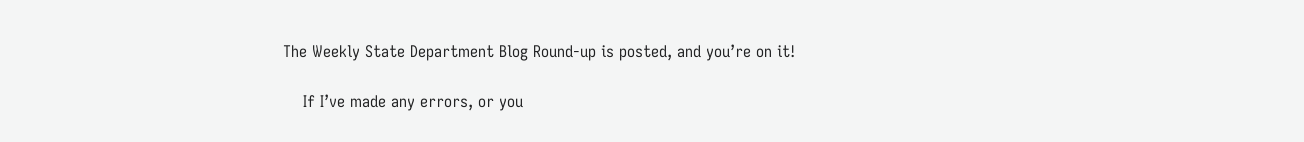The Weekly State Department Blog Round-up is posted, and you’re on it!

    If I’ve made any errors, or you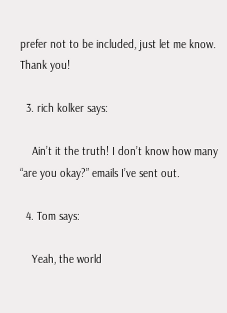prefer not to be included, just let me know. Thank you!

  3. rich kolker says:

    Ain’t it the truth! I don’t know how many “are you okay?” emails I’ve sent out.

  4. Tom says:

    Yeah, the world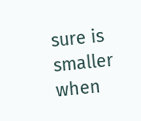sure is smaller when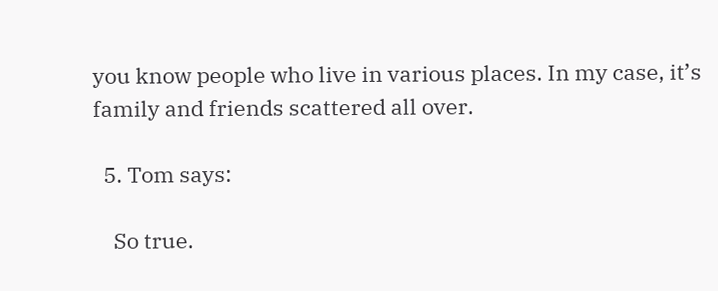you know people who live in various places. In my case, it’s family and friends scattered all over.

  5. Tom says:

    So true.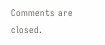Comments are closed.